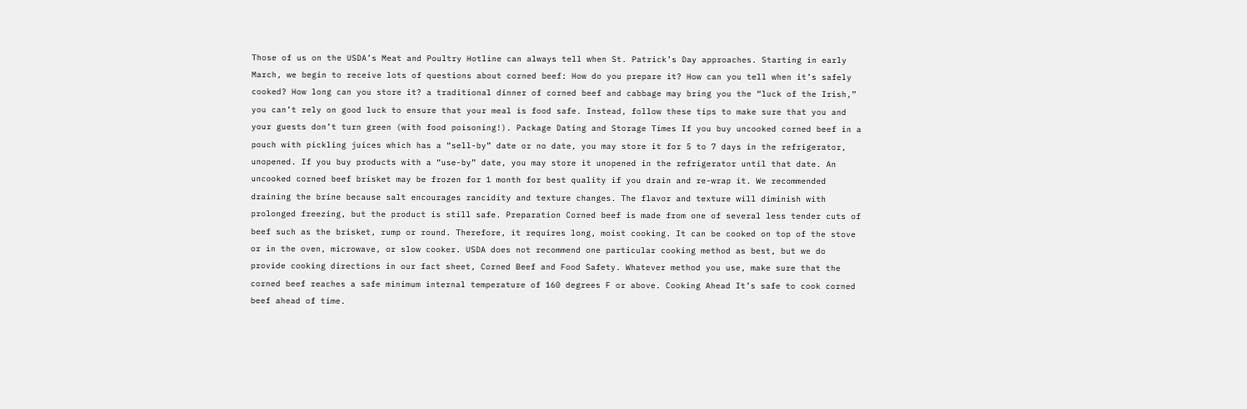Those of us on the USDA’s Meat and Poultry Hotline can always tell when St. Patrick’s Day approaches. Starting in early March, we begin to receive lots of questions about corned beef: How do you prepare it? How can you tell when it’s safely cooked? How long can you store it? a traditional dinner of corned beef and cabbage may bring you the “luck of the Irish,” you can’t rely on good luck to ensure that your meal is food safe. Instead, follow these tips to make sure that you and your guests don’t turn green (with food poisoning!). Package Dating and Storage Times If you buy uncooked corned beef in a pouch with pickling juices which has a “sell-by” date or no date, you may store it for 5 to 7 days in the refrigerator, unopened. If you buy products with a “use-by” date, you may store it unopened in the refrigerator until that date. An uncooked corned beef brisket may be frozen for 1 month for best quality if you drain and re-wrap it. We recommended draining the brine because salt encourages rancidity and texture changes. The flavor and texture will diminish with prolonged freezing, but the product is still safe. Preparation Corned beef is made from one of several less tender cuts of beef such as the brisket, rump or round. Therefore, it requires long, moist cooking. It can be cooked on top of the stove or in the oven, microwave, or slow cooker. USDA does not recommend one particular cooking method as best, but we do provide cooking directions in our fact sheet, Corned Beef and Food Safety. Whatever method you use, make sure that the corned beef reaches a safe minimum internal temperature of 160 degrees F or above. Cooking Ahead It’s safe to cook corned beef ahead of time.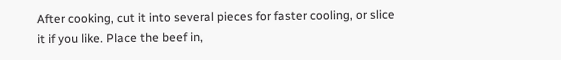After cooking, cut it into several pieces for faster cooling, or slice it if you like. Place the beef in,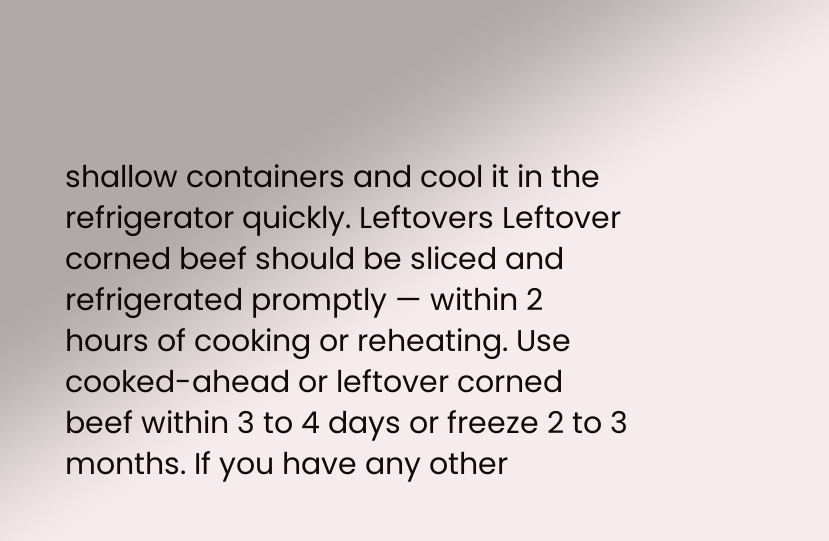shallow containers and cool it in the refrigerator quickly. Leftovers Leftover corned beef should be sliced and refrigerated promptly — within 2 hours of cooking or reheating. Use cooked-ahead or leftover corned beef within 3 to 4 days or freeze 2 to 3 months. If you have any other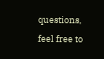questions, feel free to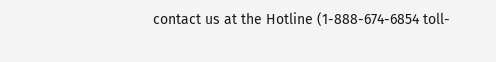contact us at the Hotline (1-888-674-6854 toll-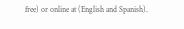free) or online at (English and Spanish).